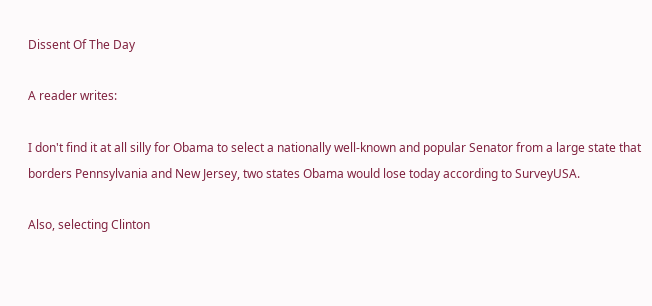Dissent Of The Day

A reader writes:

I don't find it at all silly for Obama to select a nationally well-known and popular Senator from a large state that borders Pennsylvania and New Jersey, two states Obama would lose today according to SurveyUSA.

Also, selecting Clinton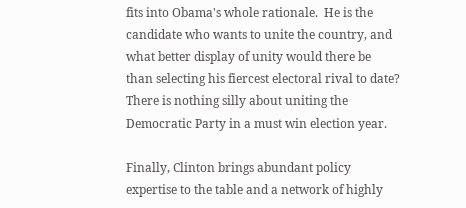fits into Obama's whole rationale.  He is the candidate who wants to unite the country, and what better display of unity would there be than selecting his fiercest electoral rival to date?  There is nothing silly about uniting the Democratic Party in a must win election year.

Finally, Clinton brings abundant policy expertise to the table and a network of highly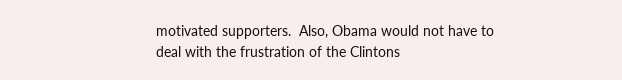motivated supporters.  Also, Obama would not have to deal with the frustration of the Clintons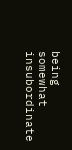being somewhat insubordinate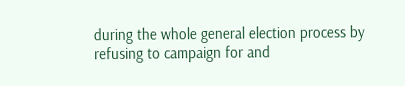during the whole general election process by refusing to campaign for and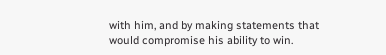with him, and by making statements that would compromise his ability to win.